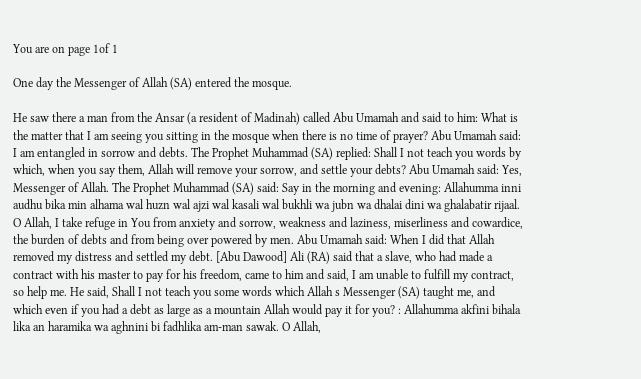You are on page 1of 1

One day the Messenger of Allah (SA) entered the mosque.

He saw there a man from the Ansar (a resident of Madinah) called Abu Umamah and said to him: What is the matter that I am seeing you sitting in the mosque when there is no time of prayer? Abu Umamah said: I am entangled in sorrow and debts. The Prophet Muhammad (SA) replied: Shall I not teach you words by which, when you say them, Allah will remove your sorrow, and settle your debts? Abu Umamah said: Yes, Messenger of Allah. The Prophet Muhammad (SA) said: Say in the morning and evening: Allahumma inni audhu bika min alhama wal huzn wal ajzi wal kasali wal bukhli wa jubn wa dhalai dini wa ghalabatir rijaal. O Allah, I take refuge in You from anxiety and sorrow, weakness and laziness, miserliness and cowardice, the burden of debts and from being over powered by men. Abu Umamah said: When I did that Allah removed my distress and settled my debt. [Abu Dawood] Ali (RA) said that a slave, who had made a contract with his master to pay for his freedom, came to him and said, I am unable to fulfill my contract, so help me. He said, Shall I not teach you some words which Allah s Messenger (SA) taught me, and which even if you had a debt as large as a mountain Allah would pay it for you? : Allahumma akfini bihala lika an haramika wa aghnini bi fadhlika am-man sawak. O Allah,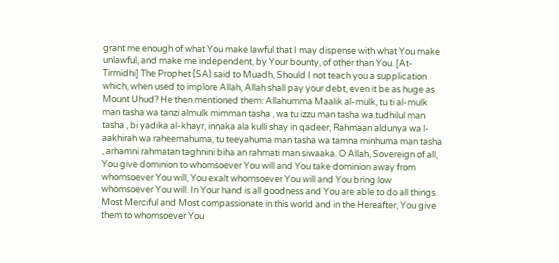grant me enough of what You make lawful that I may dispense with what You make unlawful, and make me independent, by Your bounty, of other than You. [At-Tirmidhi] The Prophet (SA) said to Muadh, Should I not teach you a supplication which, when used to implore Allah, Allah shall pay your debt, even it be as huge as Mount Uhud? He then mentioned them: Allahumma Maalik al-mulk, tu ti al-mulk man tasha wa tanzi almulk mimman tasha , wa tu izzu man tasha wa tudhilul man tasha , bi yadika al-khayr, innaka ala kulli shay in qadeer, Rahmaan aldunya wa l-aakhirah wa raheemahuma, tu teeyahuma man tasha wa tamna minhuma man tasha , arhamni rahmatan taghnini biha an rahmati man siwaaka. O Allah, Sovereign of all, You give dominion to whomsoever You will and You take dominion away from whomsoever You will, You exalt whomsoever You will and You bring low whomsoever You will. In Your hand is all goodness and You are able to do all things. Most Merciful and Most compassionate in this world and in the Hereafter, You give them to whomsoever You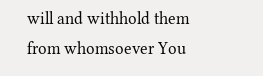will and withhold them from whomsoever You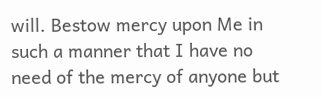will. Bestow mercy upon Me in such a manner that I have no need of the mercy of anyone but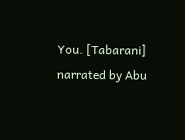You. [Tabarani] narrated by Abu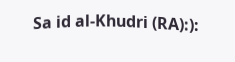Sa id al-Khudri (RA):):